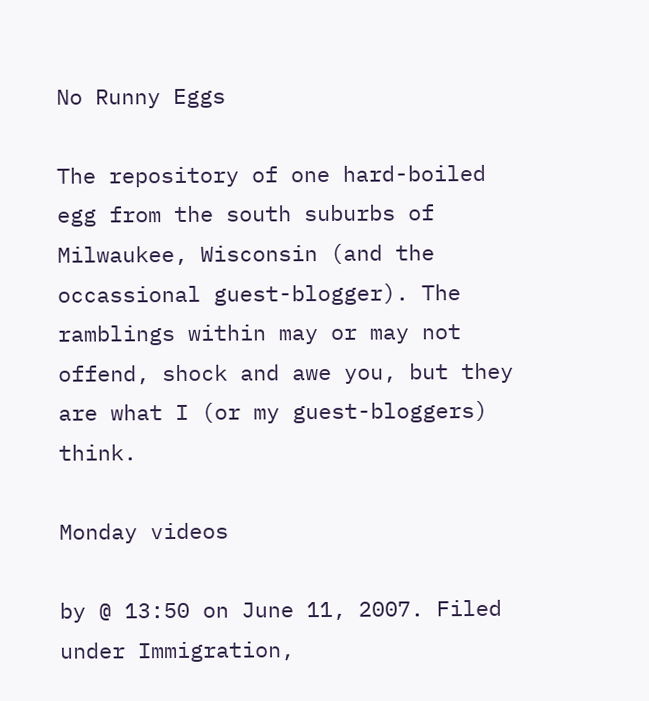No Runny Eggs

The repository of one hard-boiled egg from the south suburbs of Milwaukee, Wisconsin (and the occassional guest-blogger). The ramblings within may or may not offend, shock and awe you, but they are what I (or my guest-bloggers) think.

Monday videos

by @ 13:50 on June 11, 2007. Filed under Immigration,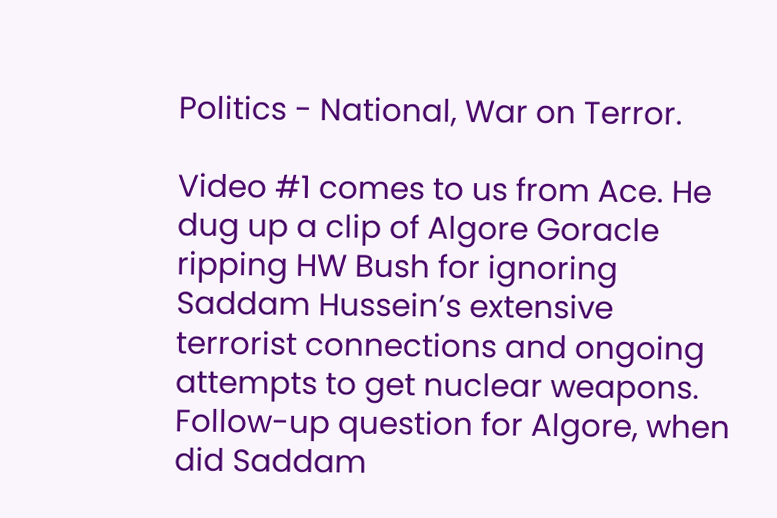Politics - National, War on Terror.

Video #1 comes to us from Ace. He dug up a clip of Algore Goracle ripping HW Bush for ignoring Saddam Hussein’s extensive terrorist connections and ongoing attempts to get nuclear weapons. Follow-up question for Algore, when did Saddam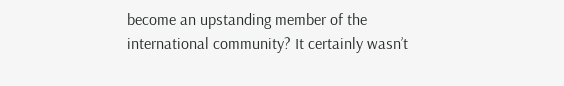become an upstanding member of the international community? It certainly wasn’t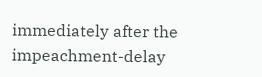immediately after the impeachment-delay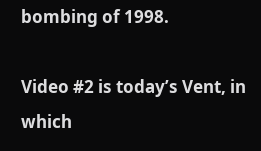bombing of 1998.

Video #2 is today’s Vent, in which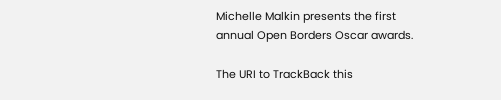Michelle Malkin presents the first annual Open Borders Oscar awards.

The URI to TrackBack this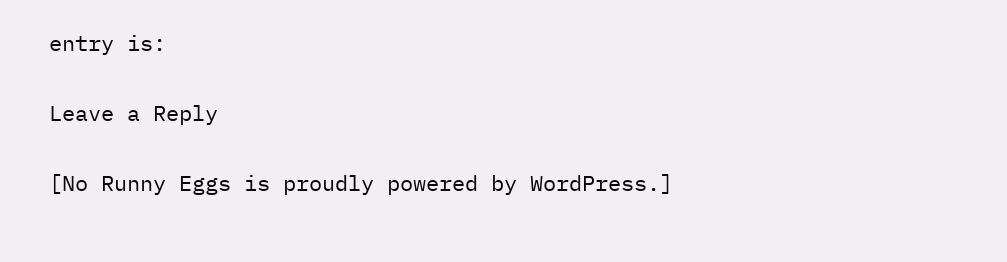entry is:

Leave a Reply

[No Runny Eggs is proudly powered by WordPress.]